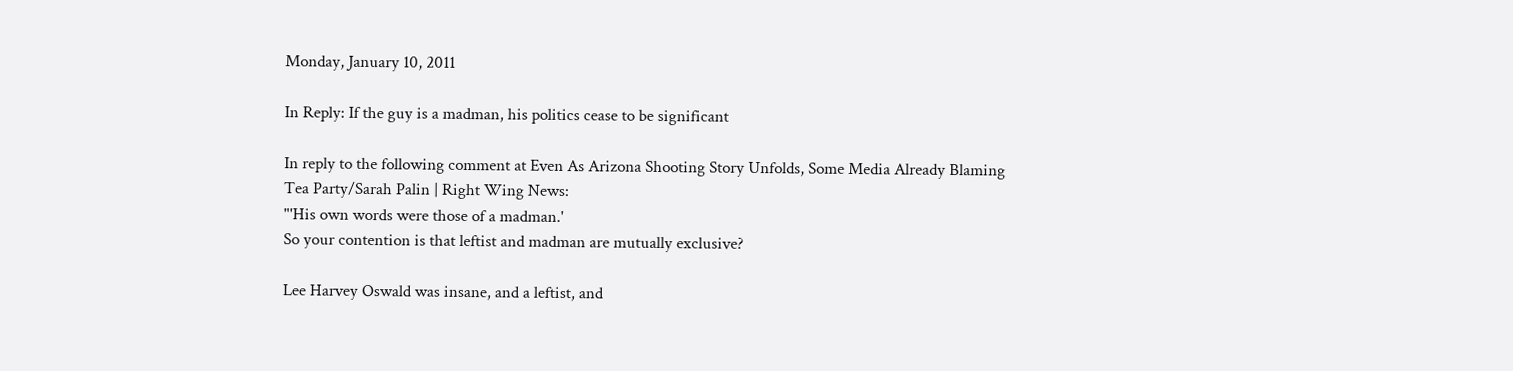Monday, January 10, 2011

In Reply: If the guy is a madman, his politics cease to be significant

In reply to the following comment at Even As Arizona Shooting Story Unfolds, Some Media Already Blaming Tea Party/Sarah Palin | Right Wing News:
"'His own words were those of a madman.'
So your contention is that leftist and madman are mutually exclusive?

Lee Harvey Oswald was insane, and a leftist, and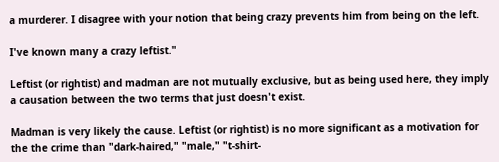a murderer. I disagree with your notion that being crazy prevents him from being on the left.

I've known many a crazy leftist."

Leftist (or rightist) and madman are not mutually exclusive, but as being used here, they imply a causation between the two terms that just doesn't exist.

Madman is very likely the cause. Leftist (or rightist) is no more significant as a motivation for the the crime than "dark-haired," "male," "t-shirt-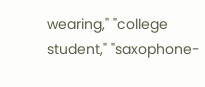wearing," "college student," "saxophone-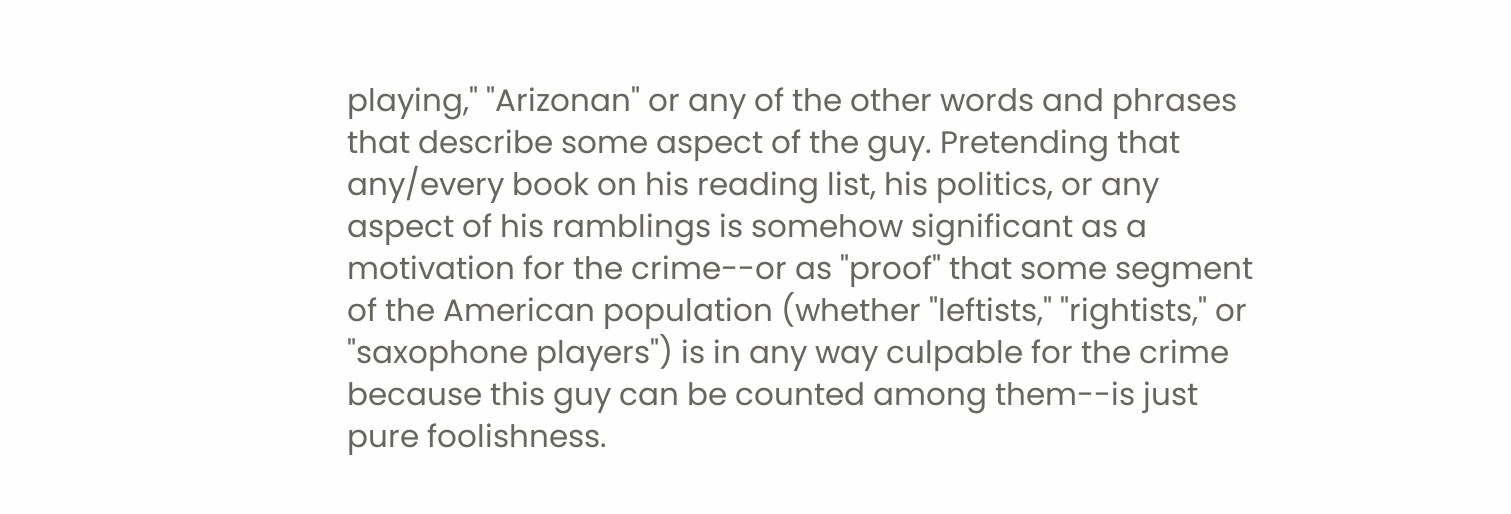playing," "Arizonan" or any of the other words and phrases that describe some aspect of the guy. Pretending that any/every book on his reading list, his politics, or any aspect of his ramblings is somehow significant as a motivation for the crime--or as "proof" that some segment of the American population (whether "leftists," "rightists," or "saxophone players") is in any way culpable for the crime because this guy can be counted among them--is just pure foolishness.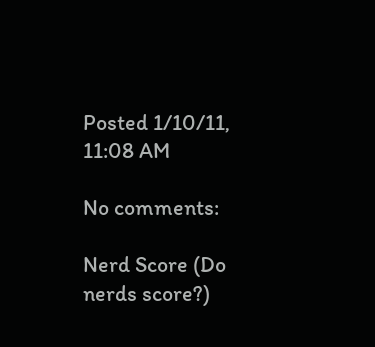Posted 1/10/11, 11:08 AM

No comments:

Nerd Score (Do nerds score?)